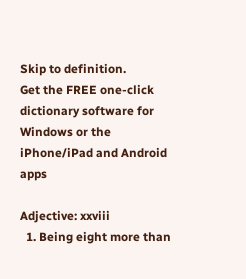Skip to definition.
Get the FREE one-click dictionary software for Windows or the iPhone/iPad and Android apps

Adjective: xxviii
  1. Being eight more than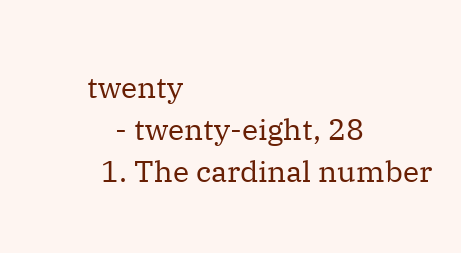twenty
    - twenty-eight, 28
  1. The cardinal number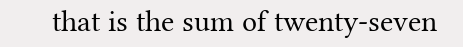that is the sum of twenty-seven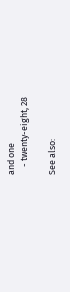and one
    - twenty-eight, 28

See also: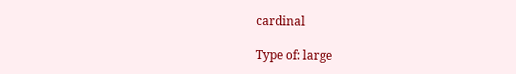cardinal

Type of: large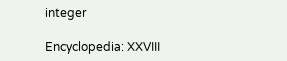integer

Encyclopedia: XXVIII